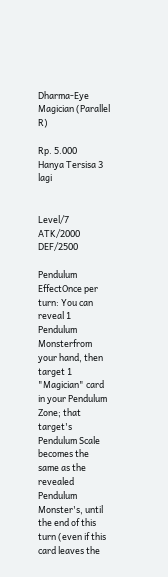Dharma-Eye Magician (Parallel R)

Rp. 5.000
Hanya Tersisa 3 lagi


Level/7 ATK/2000 DEF/2500

Pendulum EffectOnce per turn: You can reveal 1 Pendulum Monsterfrom your hand, then target 1 "Magician" card in your Pendulum Zone; that target's Pendulum Scale becomes the same as the revealed Pendulum Monster's, until the end of this turn (even if this card leaves the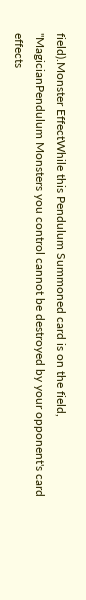field).Monster EffectWhile this Pendulum Summoned card is on the field, "MagicianPendulum Monsters you control cannot be destroyed by your opponent's card effects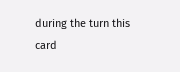during the turn this card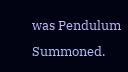was Pendulum Summoned.